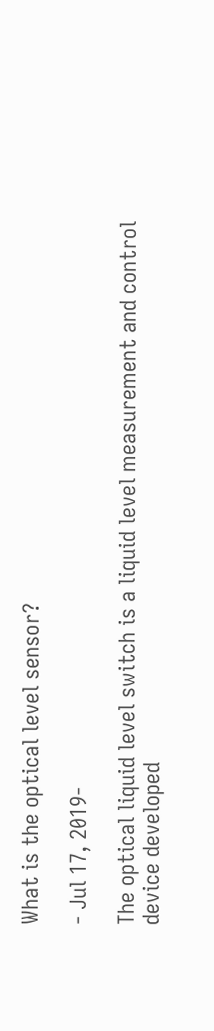What is the optical level sensor?

- Jul 17, 2019-

The optical liquid level switch is a liquid level measurement and control device developed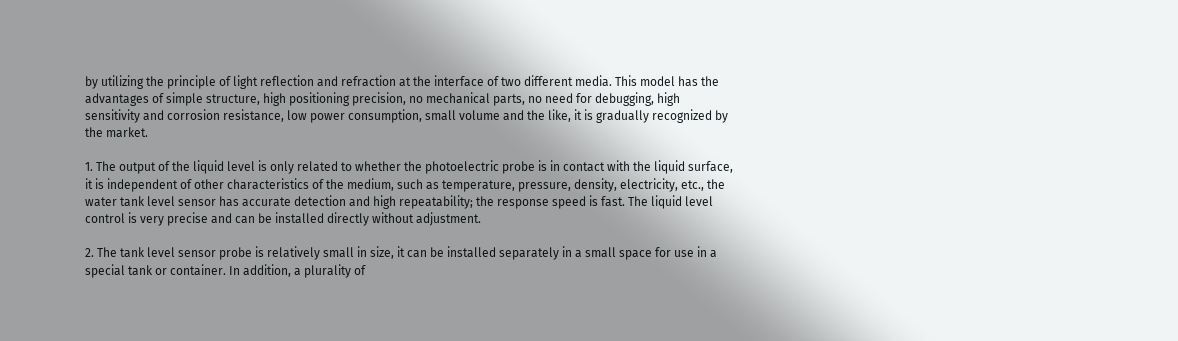by utilizing the principle of light reflection and refraction at the interface of two different media. This model has the advantages of simple structure, high positioning precision, no mechanical parts, no need for debugging, high sensitivity and corrosion resistance, low power consumption, small volume and the like, it is gradually recognized by the market.

1. The output of the liquid level is only related to whether the photoelectric probe is in contact with the liquid surface, it is independent of other characteristics of the medium, such as temperature, pressure, density, electricity, etc., the water tank level sensor has accurate detection and high repeatability; the response speed is fast. The liquid level control is very precise and can be installed directly without adjustment.

2. The tank level sensor probe is relatively small in size, it can be installed separately in a small space for use in a special tank or container. In addition, a plurality of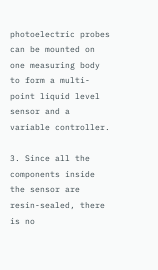photoelectric probes can be mounted on one measuring body to form a multi-point liquid level sensor and a variable controller.

3. Since all the components inside the sensor are resin-sealed, there is no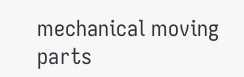mechanical moving parts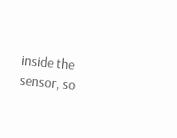inside the sensor, so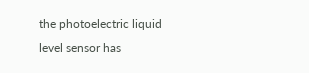the photoelectric liquid level sensor has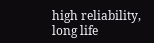high reliability, long life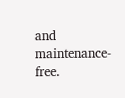and maintenance-free.